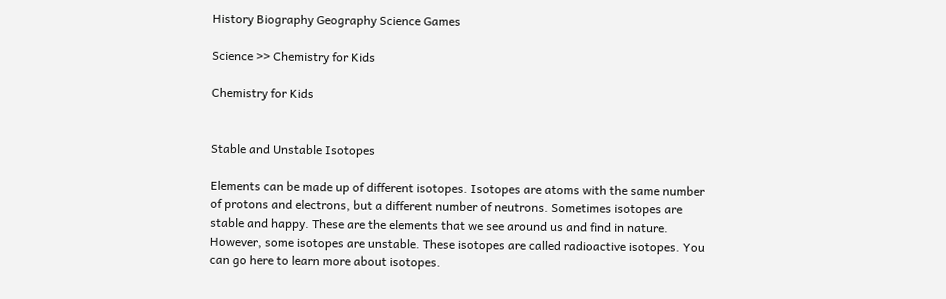History Biography Geography Science Games

Science >> Chemistry for Kids

Chemistry for Kids


Stable and Unstable Isotopes

Elements can be made up of different isotopes. Isotopes are atoms with the same number of protons and electrons, but a different number of neutrons. Sometimes isotopes are stable and happy. These are the elements that we see around us and find in nature. However, some isotopes are unstable. These isotopes are called radioactive isotopes. You can go here to learn more about isotopes.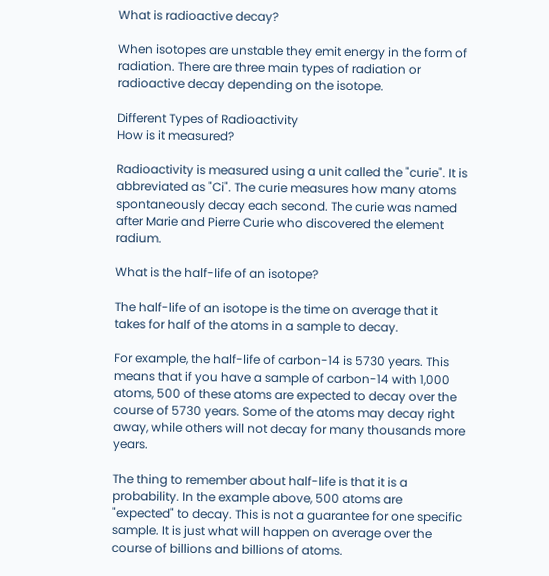What is radioactive decay?

When isotopes are unstable they emit energy in the form of radiation. There are three main types of radiation or radioactive decay depending on the isotope.

Different Types of Radioactivity
How is it measured?

Radioactivity is measured using a unit called the "curie". It is abbreviated as "Ci". The curie measures how many atoms spontaneously decay each second. The curie was named after Marie and Pierre Curie who discovered the element radium.

What is the half-life of an isotope?

The half-life of an isotope is the time on average that it takes for half of the atoms in a sample to decay.

For example, the half-life of carbon-14 is 5730 years. This means that if you have a sample of carbon-14 with 1,000 atoms, 500 of these atoms are expected to decay over the course of 5730 years. Some of the atoms may decay right away, while others will not decay for many thousands more years.

The thing to remember about half-life is that it is a probability. In the example above, 500 atoms are "expected" to decay. This is not a guarantee for one specific sample. It is just what will happen on average over the course of billions and billions of atoms.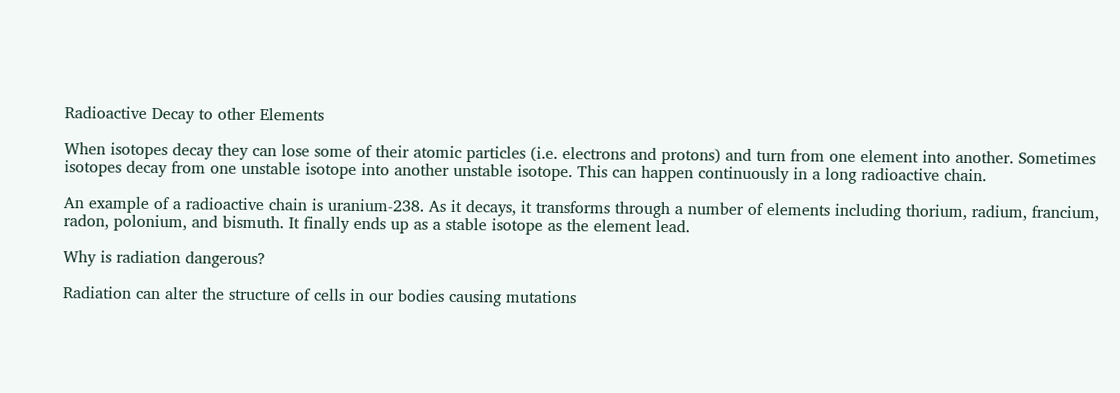Radioactive Decay to other Elements

When isotopes decay they can lose some of their atomic particles (i.e. electrons and protons) and turn from one element into another. Sometimes isotopes decay from one unstable isotope into another unstable isotope. This can happen continuously in a long radioactive chain.

An example of a radioactive chain is uranium-238. As it decays, it transforms through a number of elements including thorium, radium, francium, radon, polonium, and bismuth. It finally ends up as a stable isotope as the element lead.

Why is radiation dangerous?

Radiation can alter the structure of cells in our bodies causing mutations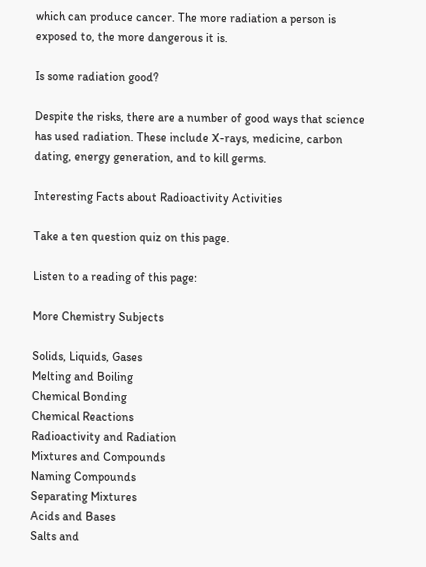which can produce cancer. The more radiation a person is exposed to, the more dangerous it is.

Is some radiation good?

Despite the risks, there are a number of good ways that science has used radiation. These include X-rays, medicine, carbon dating, energy generation, and to kill germs.

Interesting Facts about Radioactivity Activities

Take a ten question quiz on this page.

Listen to a reading of this page:

More Chemistry Subjects

Solids, Liquids, Gases
Melting and Boiling
Chemical Bonding
Chemical Reactions
Radioactivity and Radiation
Mixtures and Compounds
Naming Compounds
Separating Mixtures
Acids and Bases
Salts and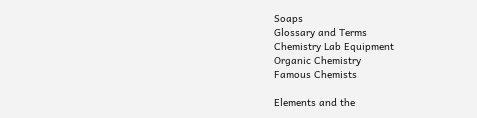Soaps
Glossary and Terms
Chemistry Lab Equipment
Organic Chemistry
Famous Chemists

Elements and the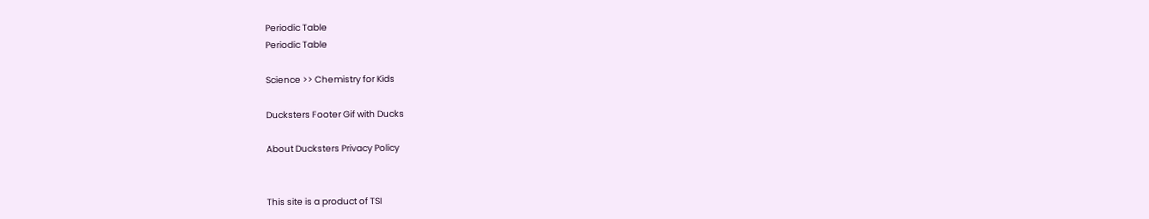Periodic Table
Periodic Table

Science >> Chemistry for Kids

Ducksters Footer Gif with Ducks

About Ducksters Privacy Policy


This site is a product of TSI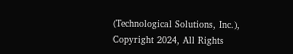(Technological Solutions, Inc.), Copyright 2024, All Rights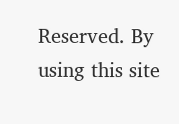Reserved. By using this site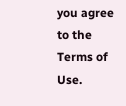you agree to the Terms of Use.